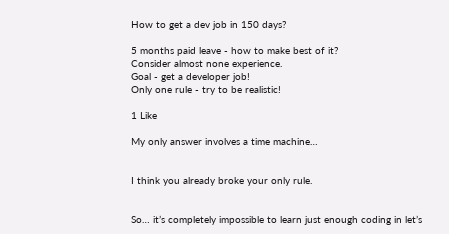How to get a dev job in 150 days?

5 months paid leave - how to make best of it?
Consider almost none experience.
Goal - get a developer job!
Only one rule - try to be realistic!

1 Like

My only answer involves a time machine…


I think you already broke your only rule.


So… it’s completely impossible to learn just enough coding in let’s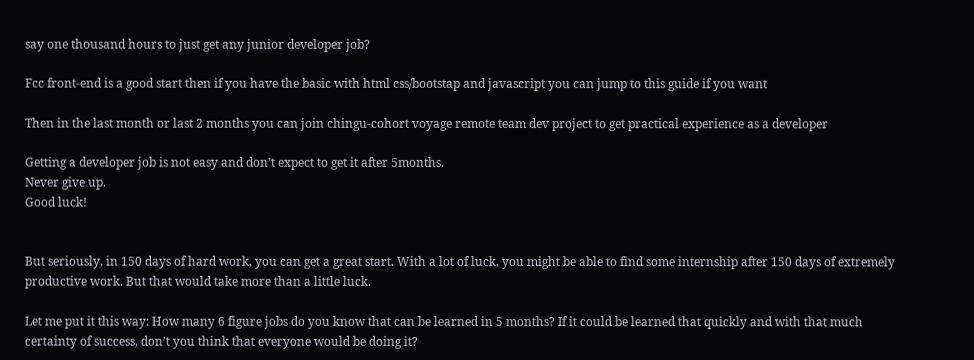say one thousand hours to just get any junior developer job?

Fcc front-end is a good start then if you have the basic with html css/bootstap and javascript you can jump to this guide if you want

Then in the last month or last 2 months you can join chingu-cohort voyage remote team dev project to get practical experience as a developer

Getting a developer job is not easy and don’t expect to get it after 5months.
Never give up.
Good luck!


But seriously, in 150 days of hard work, you can get a great start. With a lot of luck, you might be able to find some internship after 150 days of extremely productive work. But that would take more than a little luck.

Let me put it this way: How many 6 figure jobs do you know that can be learned in 5 months? If it could be learned that quickly and with that much certainty of success, don’t you think that everyone would be doing it?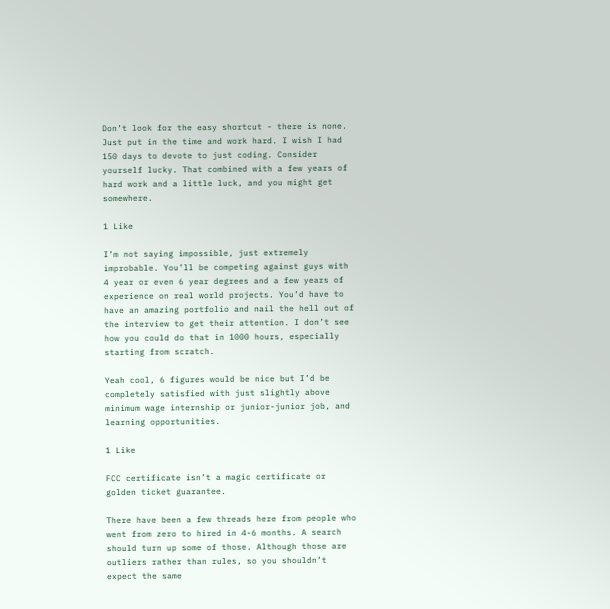Don’t look for the easy shortcut - there is none. Just put in the time and work hard. I wish I had 150 days to devote to just coding. Consider yourself lucky. That combined with a few years of hard work and a little luck, and you might get somewhere.

1 Like

I’m not saying impossible, just extremely improbable. You’ll be competing against guys with 4 year or even 6 year degrees and a few years of experience on real world projects. You’d have to have an amazing portfolio and nail the hell out of the interview to get their attention. I don’t see how you could do that in 1000 hours, especially starting from scratch.

Yeah cool, 6 figures would be nice but I’d be completely satisfied with just slightly above minimum wage internship or junior-junior job, and learning opportunities.

1 Like

FCC certificate isn’t a magic certificate or golden ticket guarantee.

There have been a few threads here from people who went from zero to hired in 4-6 months. A search should turn up some of those. Although those are outliers rather than rules, so you shouldn’t expect the same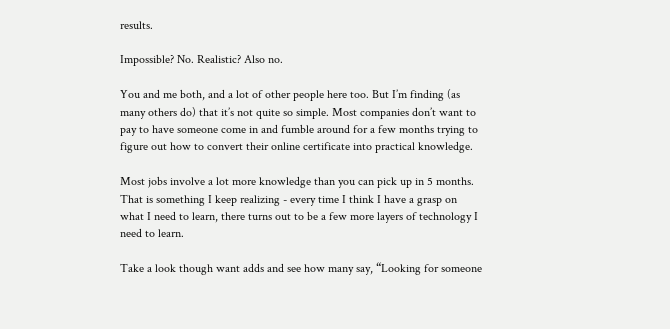results.

Impossible? No. Realistic? Also no.

You and me both, and a lot of other people here too. But I’m finding (as many others do) that it’s not quite so simple. Most companies don’t want to pay to have someone come in and fumble around for a few months trying to figure out how to convert their online certificate into practical knowledge.

Most jobs involve a lot more knowledge than you can pick up in 5 months. That is something I keep realizing - every time I think I have a grasp on what I need to learn, there turns out to be a few more layers of technology I need to learn.

Take a look though want adds and see how many say, “Looking for someone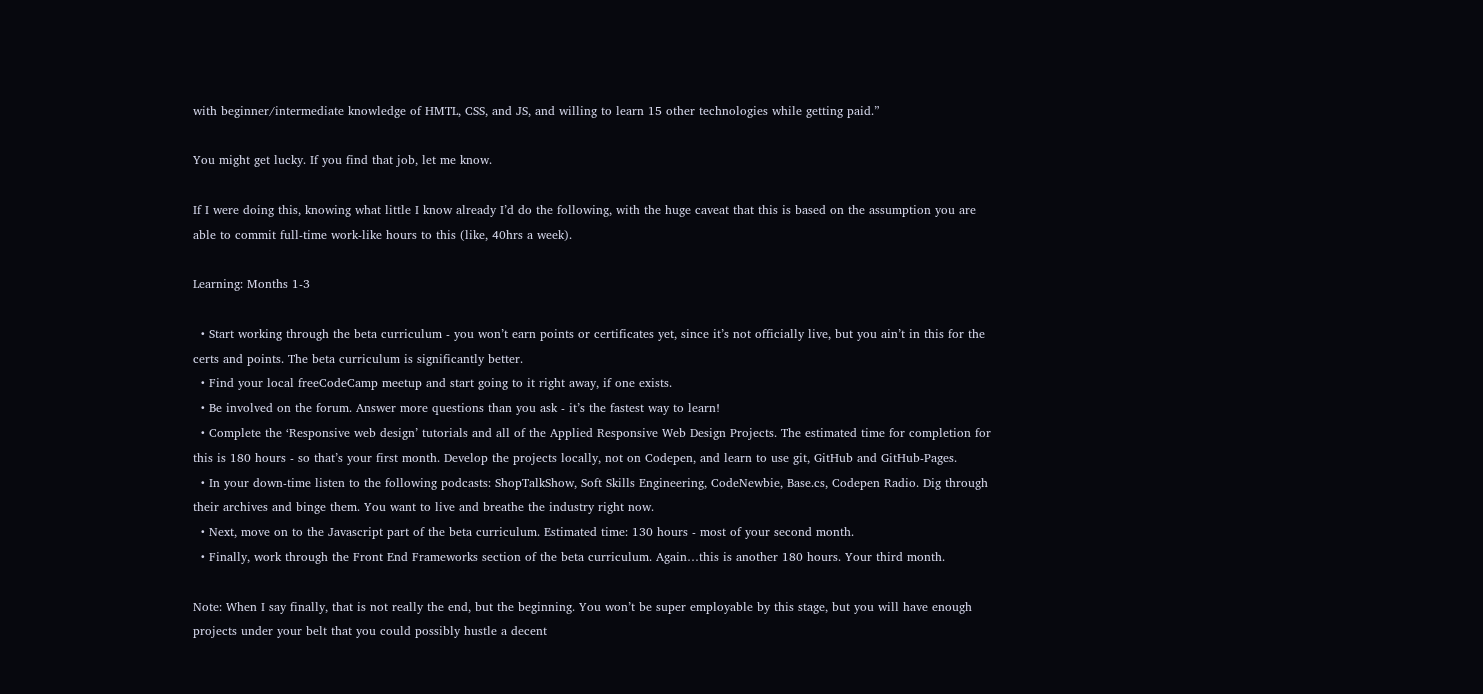with beginner/intermediate knowledge of HMTL, CSS, and JS, and willing to learn 15 other technologies while getting paid.”

You might get lucky. If you find that job, let me know.

If I were doing this, knowing what little I know already I’d do the following, with the huge caveat that this is based on the assumption you are able to commit full-time work-like hours to this (like, 40hrs a week).

Learning: Months 1-3

  • Start working through the beta curriculum - you won’t earn points or certificates yet, since it’s not officially live, but you ain’t in this for the certs and points. The beta curriculum is significantly better.
  • Find your local freeCodeCamp meetup and start going to it right away, if one exists.
  • Be involved on the forum. Answer more questions than you ask - it’s the fastest way to learn!
  • Complete the ‘Responsive web design’ tutorials and all of the Applied Responsive Web Design Projects. The estimated time for completion for this is 180 hours - so that’s your first month. Develop the projects locally, not on Codepen, and learn to use git, GitHub and GitHub-Pages.
  • In your down-time listen to the following podcasts: ShopTalkShow, Soft Skills Engineering, CodeNewbie, Base.cs, Codepen Radio. Dig through their archives and binge them. You want to live and breathe the industry right now.
  • Next, move on to the Javascript part of the beta curriculum. Estimated time: 130 hours - most of your second month.
  • Finally, work through the Front End Frameworks section of the beta curriculum. Again…this is another 180 hours. Your third month.

Note: When I say finally, that is not really the end, but the beginning. You won’t be super employable by this stage, but you will have enough projects under your belt that you could possibly hustle a decent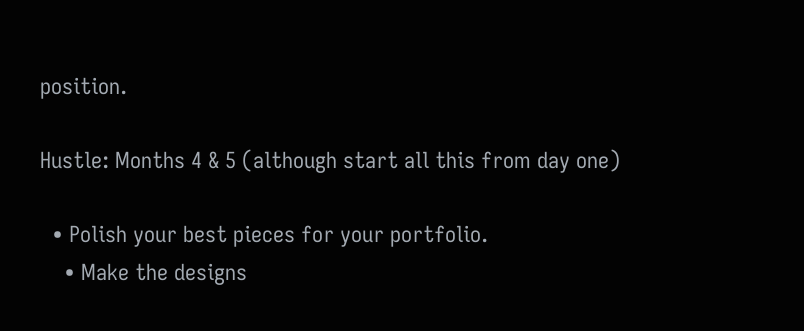position.

Hustle: Months 4 & 5 (although start all this from day one)

  • Polish your best pieces for your portfolio.
    • Make the designs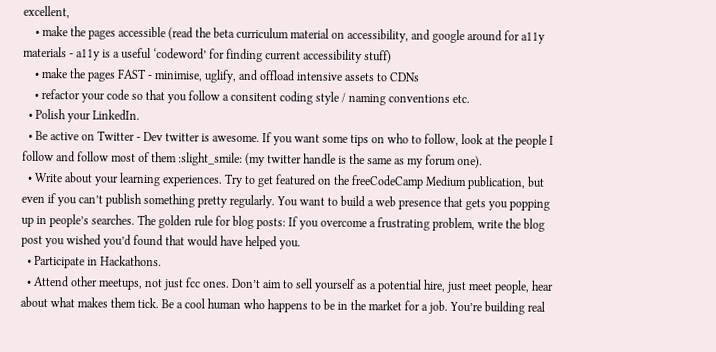excellent,
    • make the pages accessible (read the beta curriculum material on accessibility, and google around for a11y materials - a11y is a useful ‘codeword’ for finding current accessibility stuff)
    • make the pages FAST - minimise, uglify, and offload intensive assets to CDNs
    • refactor your code so that you follow a consitent coding style / naming conventions etc.
  • Polish your LinkedIn.
  • Be active on Twitter - Dev twitter is awesome. If you want some tips on who to follow, look at the people I follow and follow most of them :slight_smile: (my twitter handle is the same as my forum one).
  • Write about your learning experiences. Try to get featured on the freeCodeCamp Medium publication, but even if you can’t publish something pretty regularly. You want to build a web presence that gets you popping up in people’s searches. The golden rule for blog posts: If you overcome a frustrating problem, write the blog post you wished you’d found that would have helped you.
  • Participate in Hackathons.
  • Attend other meetups, not just fcc ones. Don’t aim to sell yourself as a potential hire, just meet people, hear about what makes them tick. Be a cool human who happens to be in the market for a job. You’re building real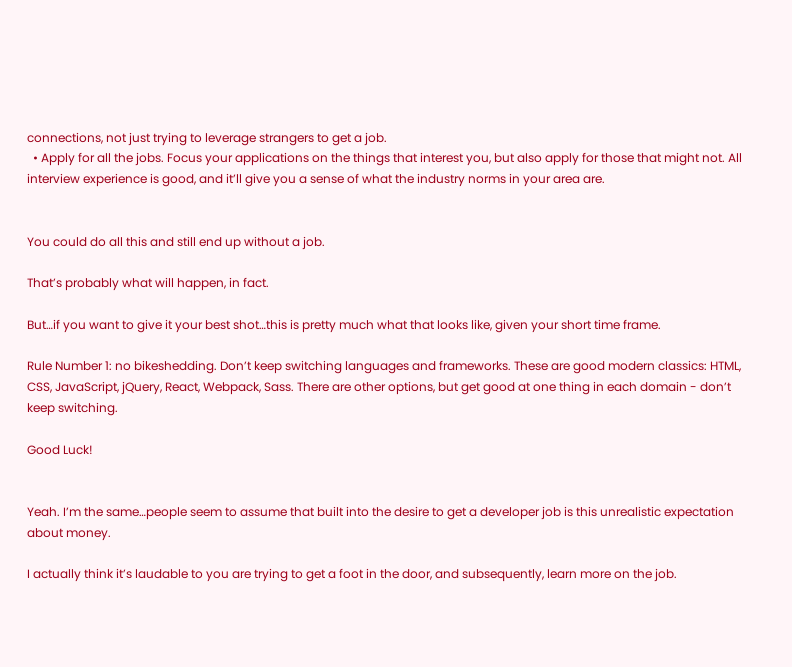connections, not just trying to leverage strangers to get a job.
  • Apply for all the jobs. Focus your applications on the things that interest you, but also apply for those that might not. All interview experience is good, and it’ll give you a sense of what the industry norms in your area are.


You could do all this and still end up without a job.

That’s probably what will happen, in fact.

But…if you want to give it your best shot…this is pretty much what that looks like, given your short time frame.

Rule Number 1: no bikeshedding. Don’t keep switching languages and frameworks. These are good modern classics: HTML, CSS, JavaScript, jQuery, React, Webpack, Sass. There are other options, but get good at one thing in each domain - don’t keep switching.

Good Luck!


Yeah. I’m the same…people seem to assume that built into the desire to get a developer job is this unrealistic expectation about money.

I actually think it’s laudable to you are trying to get a foot in the door, and subsequently, learn more on the job.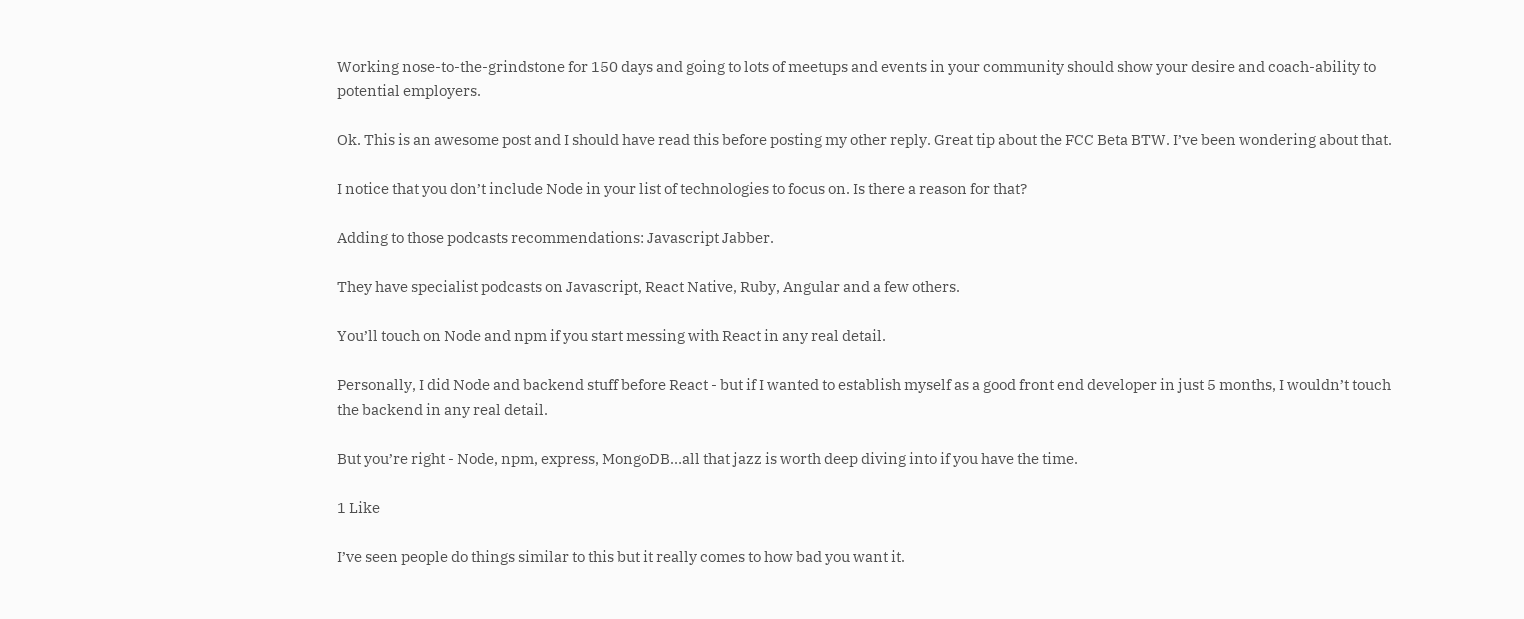Working nose-to-the-grindstone for 150 days and going to lots of meetups and events in your community should show your desire and coach-ability to potential employers.

Ok. This is an awesome post and I should have read this before posting my other reply. Great tip about the FCC Beta BTW. I’ve been wondering about that.

I notice that you don’t include Node in your list of technologies to focus on. Is there a reason for that?

Adding to those podcasts recommendations: Javascript Jabber.

They have specialist podcasts on Javascript, React Native, Ruby, Angular and a few others.

You’ll touch on Node and npm if you start messing with React in any real detail.

Personally, I did Node and backend stuff before React - but if I wanted to establish myself as a good front end developer in just 5 months, I wouldn’t touch the backend in any real detail.

But you’re right - Node, npm, express, MongoDB…all that jazz is worth deep diving into if you have the time.

1 Like

I’ve seen people do things similar to this but it really comes to how bad you want it.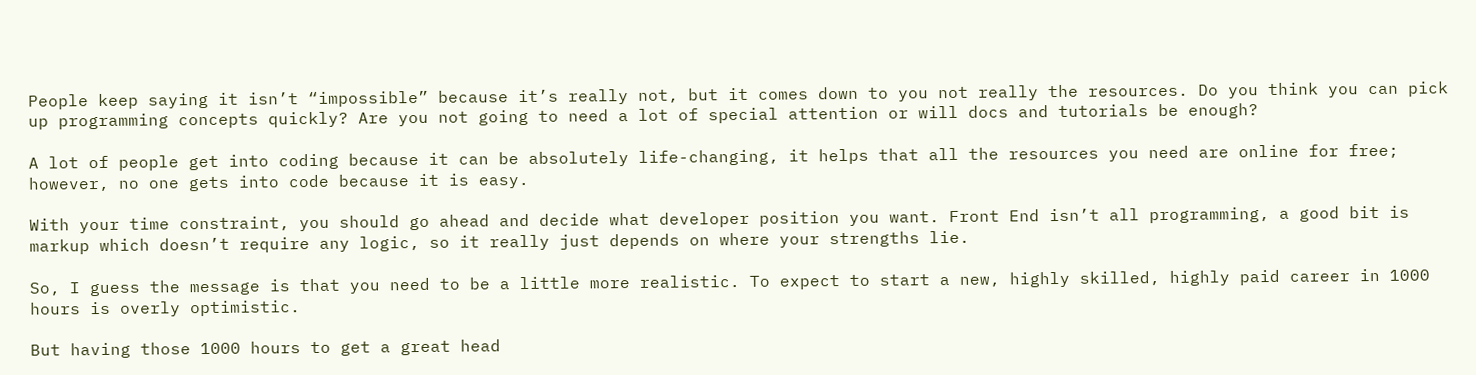People keep saying it isn’t “impossible” because it’s really not, but it comes down to you not really the resources. Do you think you can pick up programming concepts quickly? Are you not going to need a lot of special attention or will docs and tutorials be enough?

A lot of people get into coding because it can be absolutely life-changing, it helps that all the resources you need are online for free; however, no one gets into code because it is easy.

With your time constraint, you should go ahead and decide what developer position you want. Front End isn’t all programming, a good bit is markup which doesn’t require any logic, so it really just depends on where your strengths lie.

So, I guess the message is that you need to be a little more realistic. To expect to start a new, highly skilled, highly paid career in 1000 hours is overly optimistic.

But having those 1000 hours to get a great head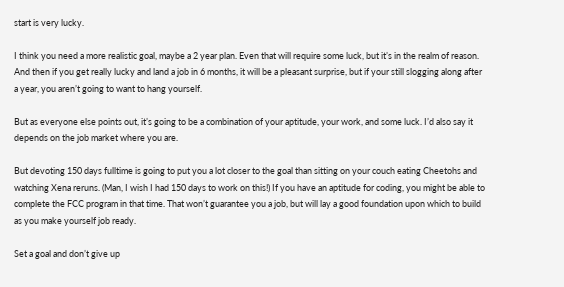start is very lucky.

I think you need a more realistic goal, maybe a 2 year plan. Even that will require some luck, but it’s in the realm of reason. And then if you get really lucky and land a job in 6 months, it will be a pleasant surprise, but if your still slogging along after a year, you aren’t going to want to hang yourself.

But as everyone else points out, it’s going to be a combination of your aptitude, your work, and some luck. I’d also say it depends on the job market where you are.

But devoting 150 days fulltime is going to put you a lot closer to the goal than sitting on your couch eating Cheetohs and watching Xena reruns. (Man, I wish I had 150 days to work on this!) If you have an aptitude for coding, you might be able to complete the FCC program in that time. That won’t guarantee you a job, but will lay a good foundation upon which to build as you make yourself job ready.

Set a goal and don’t give up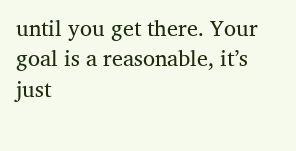until you get there. Your goal is a reasonable, it’s just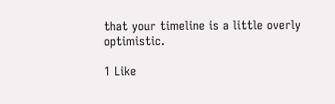that your timeline is a little overly optimistic.

1 Like